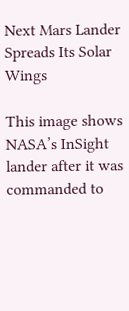Next Mars Lander Spreads Its Solar Wings

This image shows NASA’s InSight lander after it was commanded to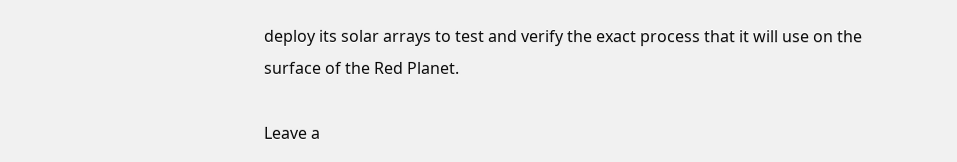deploy its solar arrays to test and verify the exact process that it will use on the surface of the Red Planet.

Leave a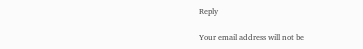Reply

Your email address will not be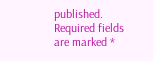published. Required fields are marked *